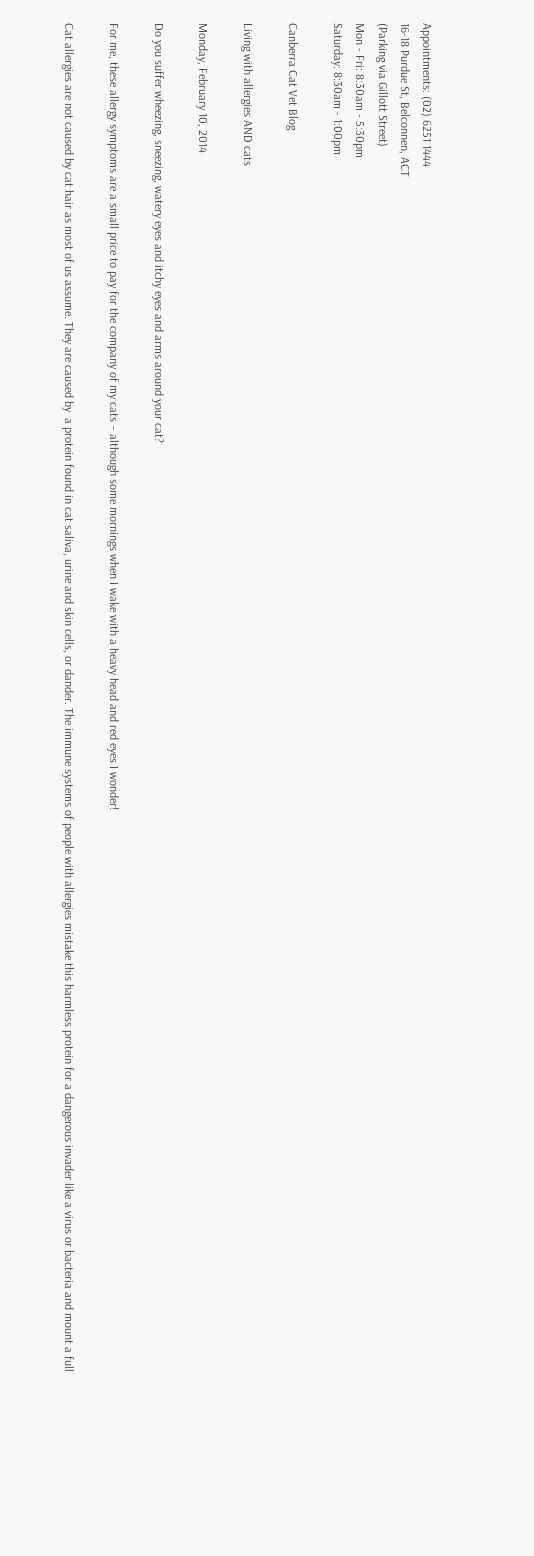Appointments: (02) 6251 1444
16-18 Purdue St, Belconnen, ACT
(Parking via Gillott Street)
Mon - Fri: 8:30am - 5:30pm
Saturday: 8:30am - 1:00pm

Canberra Cat Vet Blog

Living with allergies AND cats

Monday, February 10, 2014

Do you suffer wheezing, sneezing, watery eyes and itchy eyes and arms around your cat?

For me, these allergy symptoms are a small price to pay for the company of my cats – although some mornings when I wake with a heavy head and red eyes I wonder!

Cat allergies are not caused by cat hair as most of us assume. They are caused by  a protein found in cat saliva, urine and skin cells, or dander. The immune systems of people with allergies mistake this harmless protein for a dangerous invader like a virus or bacteria and mount a full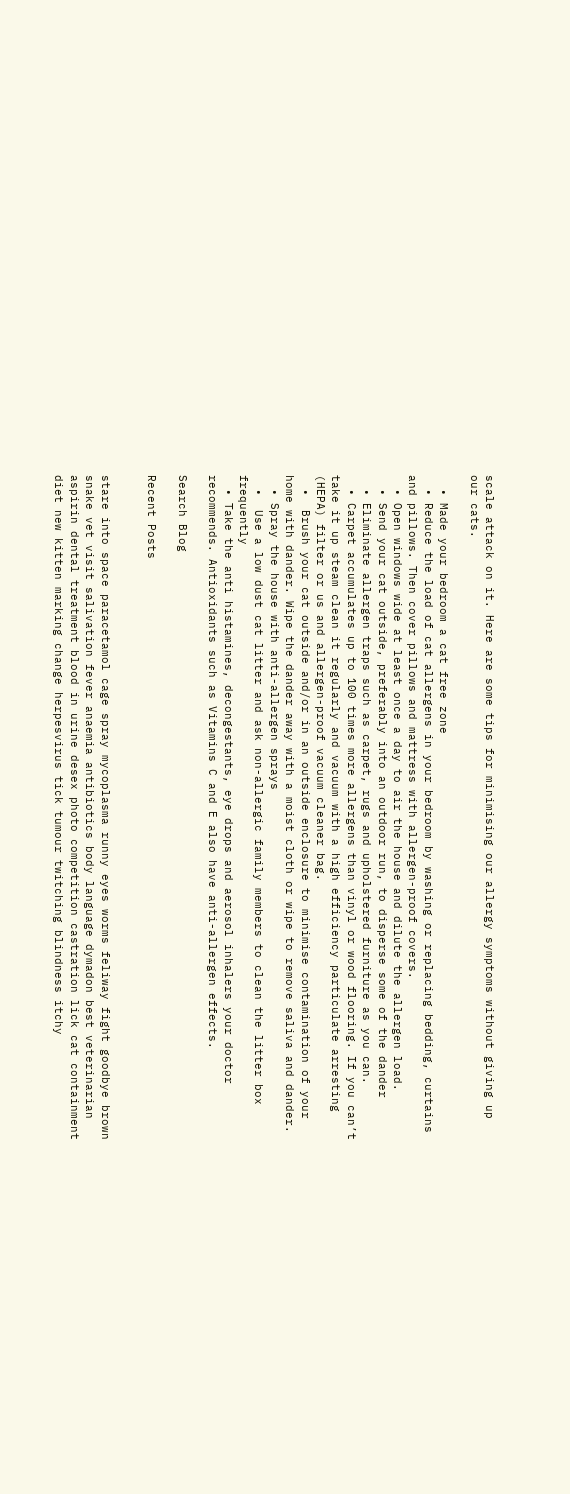scale attack on it. Here are some tips for minimising our allergy symptoms without giving up our cats.

  • Made your bedroom a cat free zone
  • Reduce the load of cat allergens in your bedroom by washing or replacing bedding, curtains and pillows. Then cover pillows and mattress with allergen-proof covers.
  • Open windows wide at least once a day to air the house and dilute the allergen load.
  • Send your cat outside, preferably into an outdoor run, to disperse some of the dander
  • Eliminate allergen traps such as carpet, rugs and upholstered furniture as you can.
  • Carpet accumulates up to 100 times more allergens than vinyl or wood flooring. If you can’t take it up steam clean it regularly and vacuum with a high efficiency particulate arresting (HEPA) filter or us and allergen-proof vacuum cleaner bag.
  •  Brush your cat outside and/or in an outside enclosure to minimise contamination of your home with dander. Wipe the dander away with a moist cloth or wipe to remove saliva and dander.
  • Spray the house with anti-allergen sprays
  •  Use a low dust cat litter and ask non-allergic family members to clean the litter box frequently
  • Take the anti histamines, decongestants, eye drops and aerosol inhalers your doctor recommends. Antioxidants such as Vitamins C and E also have anti-allergen effects.

Search Blog

Recent Posts


stare into space paracetamol cage spray mycoplasma runny eyes worms feliway fight goodbye brown snake vet visit salivation fever anaemia antibiotics body language dymadon best veterinarian aspirin dental treatment blood in urine desex photo competition castration lick cat containment diet new kitten marking change herpesvirus tick tumour twitching blindness itchy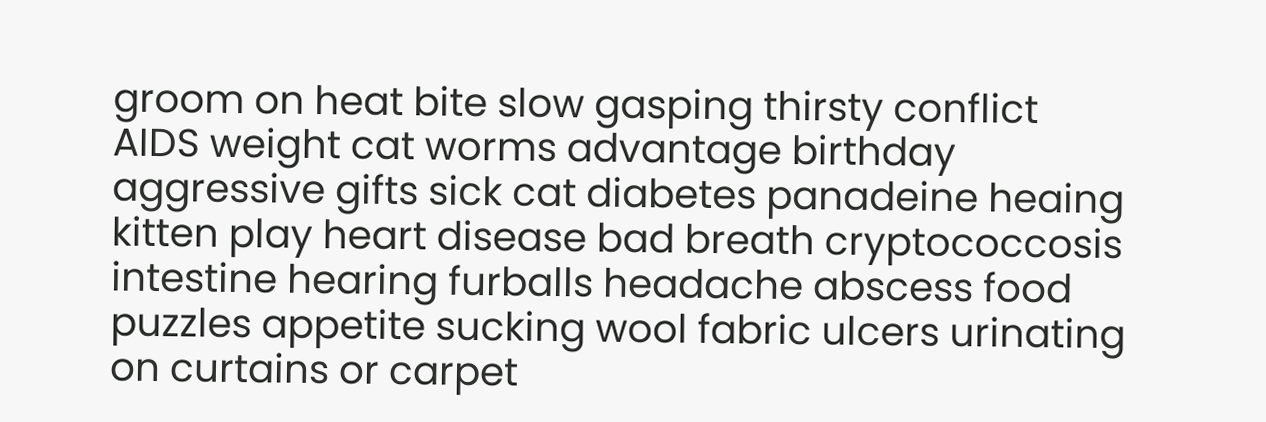groom on heat bite slow gasping thirsty conflict AIDS weight cat worms advantage birthday aggressive gifts sick cat diabetes panadeine heaing kitten play heart disease bad breath cryptococcosis intestine hearing furballs headache abscess food puzzles appetite sucking wool fabric ulcers urinating on curtains or carpet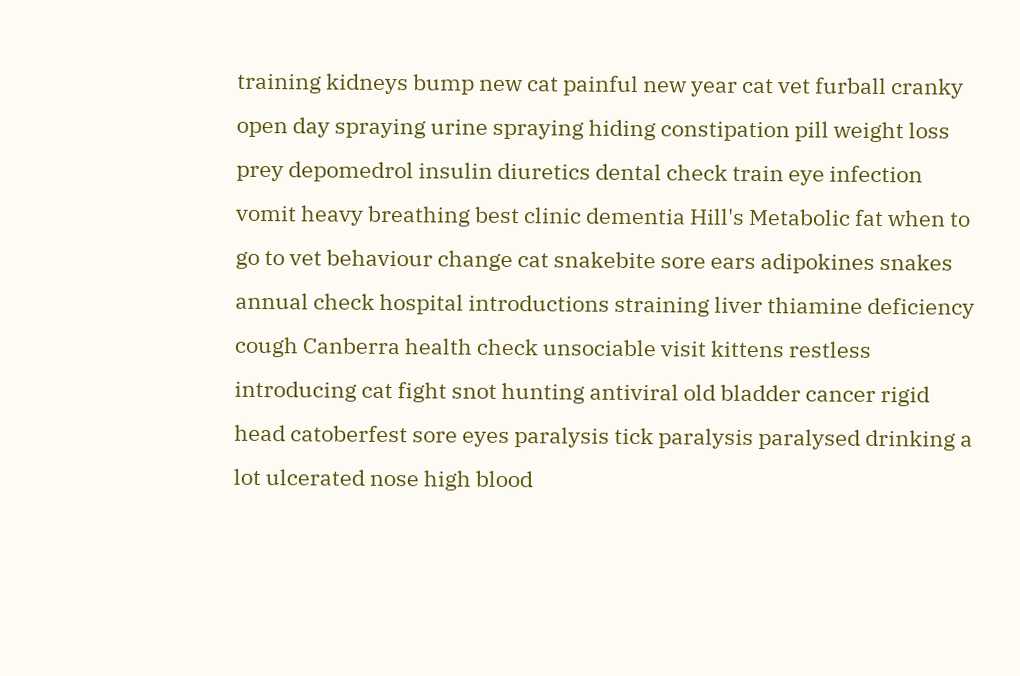training kidneys bump new cat painful new year cat vet furball cranky open day spraying urine spraying hiding constipation pill weight loss prey depomedrol insulin diuretics dental check train eye infection vomit heavy breathing best clinic dementia Hill's Metabolic fat when to go to vet behaviour change cat snakebite sore ears adipokines snakes annual check hospital introductions straining liver thiamine deficiency cough Canberra health check unsociable visit kittens restless introducing cat fight snot hunting antiviral old bladder cancer rigid head catoberfest sore eyes paralysis tick paralysis paralysed drinking a lot ulcerated nose high blood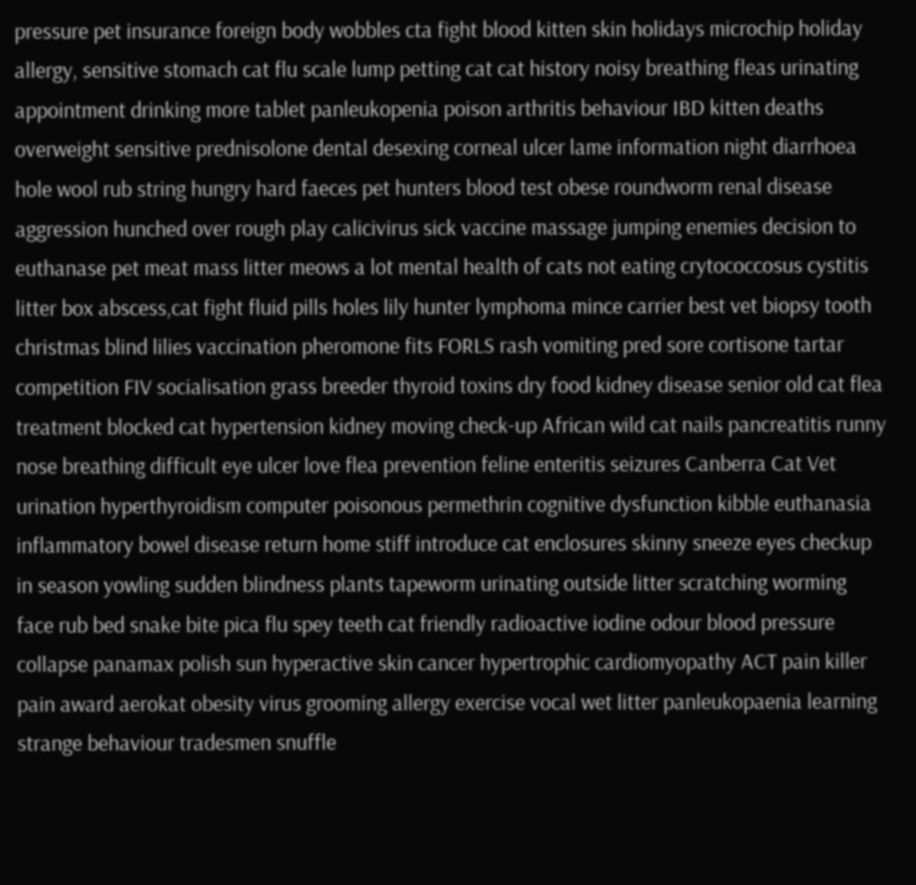pressure pet insurance foreign body wobbles cta fight blood kitten skin holidays microchip holiday allergy, sensitive stomach cat flu scale lump petting cat cat history noisy breathing fleas urinating appointment drinking more tablet panleukopenia poison arthritis behaviour IBD kitten deaths overweight sensitive prednisolone dental desexing corneal ulcer lame information night diarrhoea hole wool rub string hungry hard faeces pet hunters blood test obese roundworm renal disease aggression hunched over rough play calicivirus sick vaccine massage jumping enemies decision to euthanase pet meat mass litter meows a lot mental health of cats not eating crytococcosus cystitis litter box abscess,cat fight fluid pills holes lily hunter lymphoma mince carrier best vet biopsy tooth christmas blind lilies vaccination pheromone fits FORLS rash vomiting pred sore cortisone tartar competition FIV socialisation grass breeder thyroid toxins dry food kidney disease senior old cat flea treatment blocked cat hypertension kidney moving check-up African wild cat nails pancreatitis runny nose breathing difficult eye ulcer love flea prevention feline enteritis seizures Canberra Cat Vet urination hyperthyroidism computer poisonous permethrin cognitive dysfunction kibble euthanasia inflammatory bowel disease return home stiff introduce cat enclosures skinny sneeze eyes checkup in season yowling sudden blindness plants tapeworm urinating outside litter scratching worming face rub bed snake bite pica flu spey teeth cat friendly radioactive iodine odour blood pressure collapse panamax polish sun hyperactive skin cancer hypertrophic cardiomyopathy ACT pain killer pain award aerokat obesity virus grooming allergy exercise vocal wet litter panleukopaenia learning strange behaviour tradesmen snuffle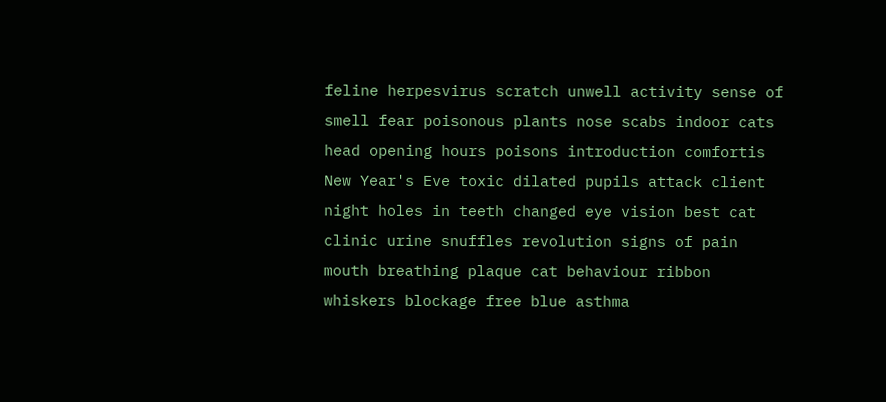feline herpesvirus scratch unwell activity sense of smell fear poisonous plants nose scabs indoor cats head opening hours poisons introduction comfortis New Year's Eve toxic dilated pupils attack client night holes in teeth changed eye vision best cat clinic urine snuffles revolution signs of pain mouth breathing plaque cat behaviour ribbon whiskers blockage free blue asthma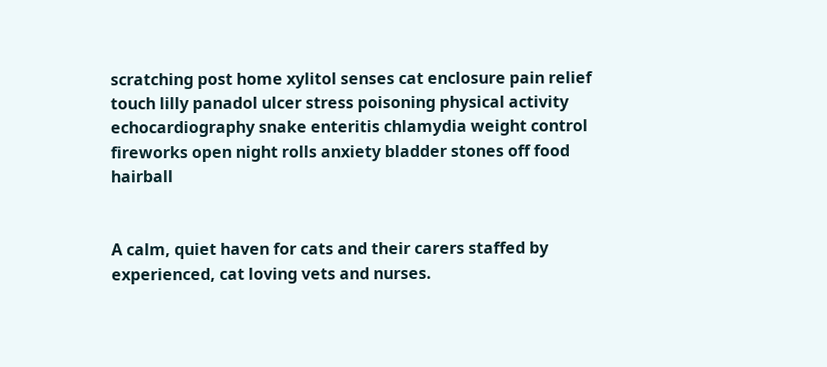scratching post home xylitol senses cat enclosure pain relief touch lilly panadol ulcer stress poisoning physical activity echocardiography snake enteritis chlamydia weight control fireworks open night rolls anxiety bladder stones off food hairball


A calm, quiet haven for cats and their carers staffed by experienced, cat loving vets and nurses.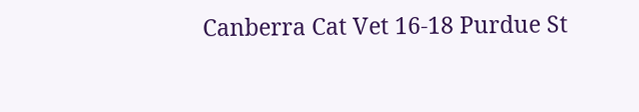Canberra Cat Vet 16-18 Purdue St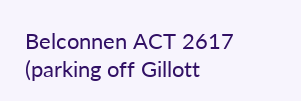Belconnen ACT 2617 (parking off Gillott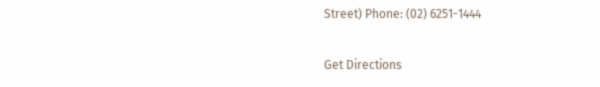Street) Phone: (02) 6251-1444

Get Directions